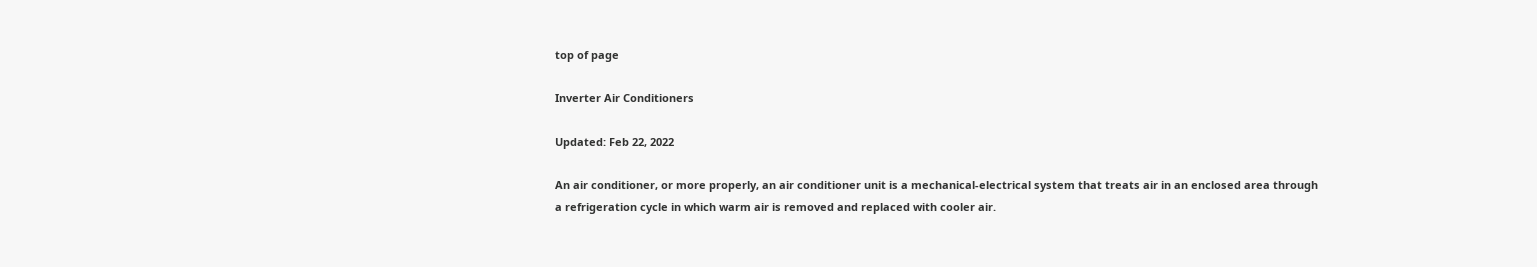top of page

Inverter Air Conditioners

Updated: Feb 22, 2022

An air conditioner, or more properly, an air conditioner unit is a mechanical-electrical system that treats air in an enclosed area through a refrigeration cycle in which warm air is removed and replaced with cooler air.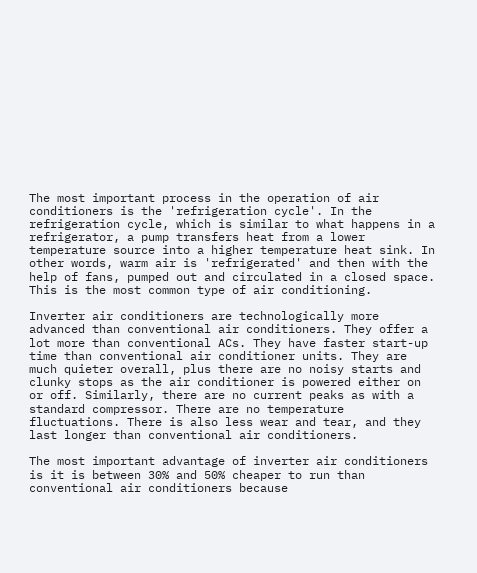The most important process in the operation of air conditioners is the 'refrigeration cycle'. In the refrigeration cycle, which is similar to what happens in a refrigerator, a pump transfers heat from a lower temperature source into a higher temperature heat sink. In other words, warm air is 'refrigerated' and then with the help of fans, pumped out and circulated in a closed space. This is the most common type of air conditioning.

Inverter air conditioners are technologically more advanced than conventional air conditioners. They offer a lot more than conventional ACs. They have faster start-up time than conventional air conditioner units. They are much quieter overall, plus there are no noisy starts and clunky stops as the air conditioner is powered either on or off. Similarly, there are no current peaks as with a standard compressor. There are no temperature fluctuations. There is also less wear and tear, and they last longer than conventional air conditioners.

The most important advantage of inverter air conditioners is it is between 30% and 50% cheaper to run than conventional air conditioners because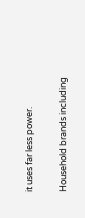it uses far less power.

Household brands including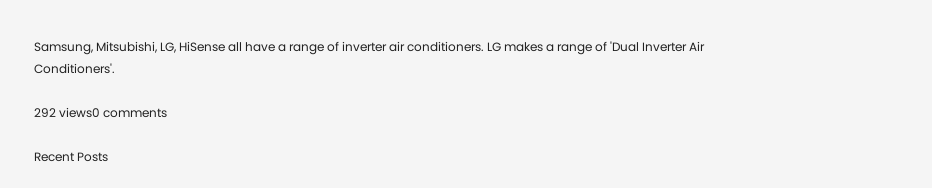Samsung, Mitsubishi, LG, HiSense all have a range of inverter air conditioners. LG makes a range of 'Dual Inverter Air Conditioners'.

292 views0 comments

Recent Posts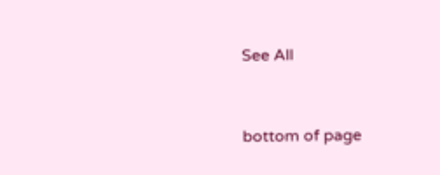See All


bottom of page